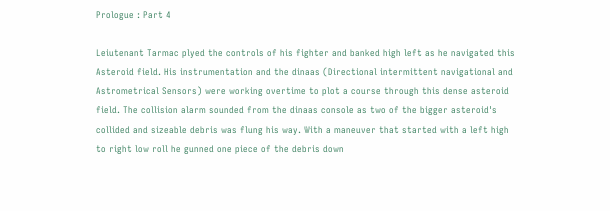Prologue : Part 4

Leiutenant Tarmac plyed the controls of his fighter and banked high left as he navigated this Asteroid field. His instrumentation and the dinaas (Directional intermittent navigational and Astrometrical Sensors) were working overtime to plot a course through this dense asteroid field. The collision alarm sounded from the dinaas console as two of the bigger asteroid's collided and sizeable debris was flung his way. With a maneuver that started with a left high to right low roll he gunned one piece of the debris down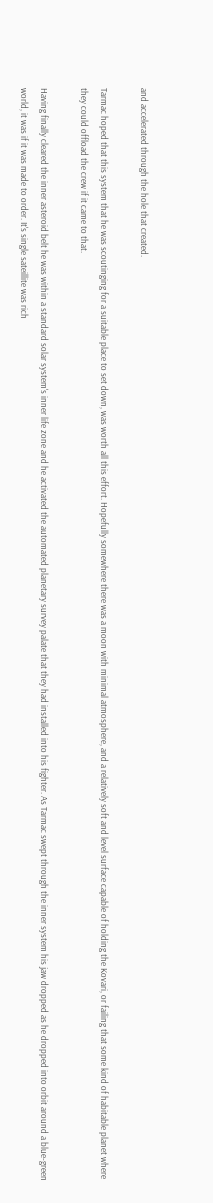and accelerated through the hole that created.

Tarmac hoped that this system that he was scoutinging for a suitable place to set down, was worth all this effort. Hopefully somewhere there was a moon with minimal atmosphere, and a relatively soft and level surface capable of holding the Kovari, or failing that some kind of habitable planet where they could offload the crew if it came to that.

Having finally cleared the inner asteroid belt he was within a standard solar system's inner life zone and he activated the automated planetary survey palate that they had installed into his fighter. As Tarmac swept through the inner system his jaw dropped as he dropped into orbit around a blue-green world, it was if it was made to order. It's single sateillite was rich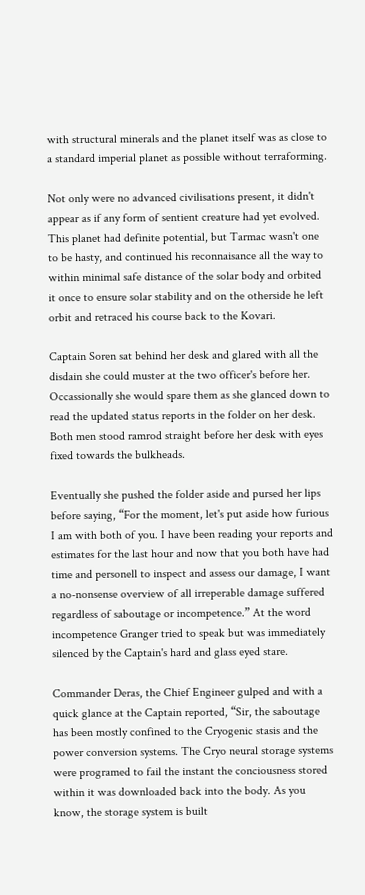with structural minerals and the planet itself was as close to a standard imperial planet as possible without terraforming.

Not only were no advanced civilisations present, it didn't appear as if any form of sentient creature had yet evolved. This planet had definite potential, but Tarmac wasn't one to be hasty, and continued his reconnaisance all the way to within minimal safe distance of the solar body and orbited it once to ensure solar stability and on the otherside he left orbit and retraced his course back to the Kovari.

Captain Soren sat behind her desk and glared with all the disdain she could muster at the two officer's before her. Occassionally she would spare them as she glanced down to read the updated status reports in the folder on her desk. Both men stood ramrod straight before her desk with eyes fixed towards the bulkheads.

Eventually she pushed the folder aside and pursed her lips before saying, “For the moment, let's put aside how furious I am with both of you. I have been reading your reports and estimates for the last hour and now that you both have had time and personell to inspect and assess our damage, I want a no-nonsense overview of all irreperable damage suffered regardless of saboutage or incompetence.” At the word incompetence Granger tried to speak but was immediately silenced by the Captain's hard and glass eyed stare.

Commander Deras, the Chief Engineer gulped and with a quick glance at the Captain reported, “Sir, the saboutage has been mostly confined to the Cryogenic stasis and the power conversion systems. The Cryo neural storage systems were programed to fail the instant the conciousness stored within it was downloaded back into the body. As you know, the storage system is built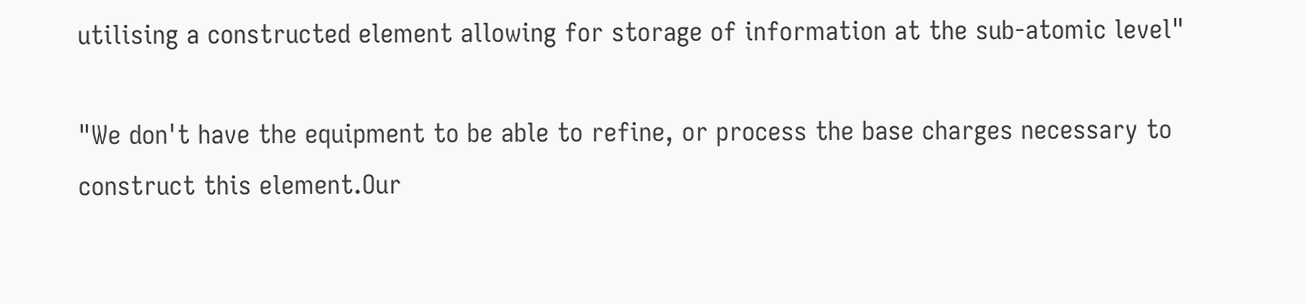utilising a constructed element allowing for storage of information at the sub-atomic level"

"We don't have the equipment to be able to refine, or process the base charges necessary to construct this element.Our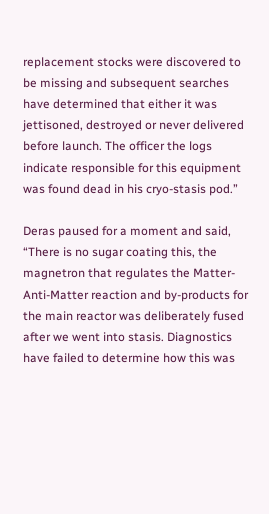replacement stocks were discovered to be missing and subsequent searches have determined that either it was jettisoned, destroyed or never delivered before launch. The officer the logs indicate responsible for this equipment was found dead in his cryo-stasis pod.”

Deras paused for a moment and said, “There is no sugar coating this, the magnetron that regulates the Matter-Anti-Matter reaction and by-products for the main reactor was deliberately fused after we went into stasis. Diagnostics have failed to determine how this was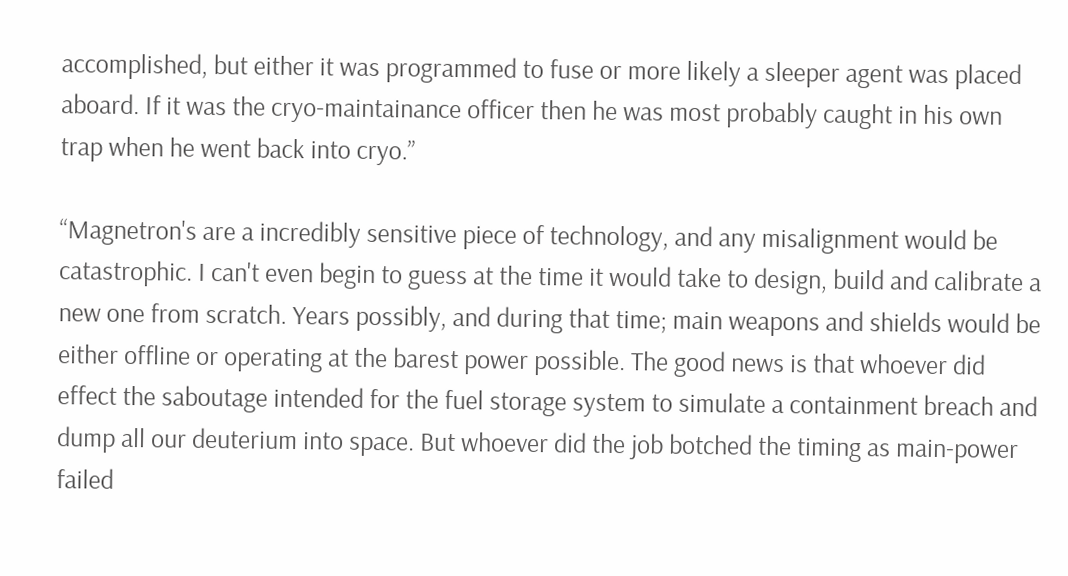accomplished, but either it was programmed to fuse or more likely a sleeper agent was placed aboard. If it was the cryo-maintainance officer then he was most probably caught in his own trap when he went back into cryo.”

“Magnetron's are a incredibly sensitive piece of technology, and any misalignment would be catastrophic. I can't even begin to guess at the time it would take to design, build and calibrate a new one from scratch. Years possibly, and during that time; main weapons and shields would be either offline or operating at the barest power possible. The good news is that whoever did effect the saboutage intended for the fuel storage system to simulate a containment breach and dump all our deuterium into space. But whoever did the job botched the timing as main-power failed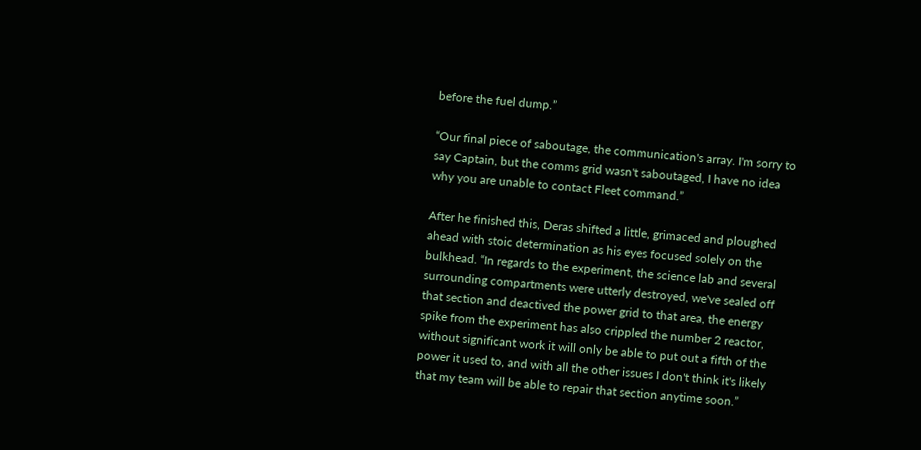before the fuel dump.”

“Our final piece of saboutage, the communication's array. I'm sorry to say Captain, but the comms grid wasn't saboutaged, I have no idea why you are unable to contact Fleet command.”

After he finished this, Deras shifted a little, grimaced and ploughed ahead with stoic determination as his eyes focused solely on the bulkhead. “In regards to the experiment, the science lab and several surrounding compartments were utterly destroyed, we've sealed off that section and deactived the power grid to that area, the energy spike from the experiment has also crippled the number 2 reactor, without significant work it will only be able to put out a fifth of the power it used to, and with all the other issues I don't think it's likely that my team will be able to repair that section anytime soon.”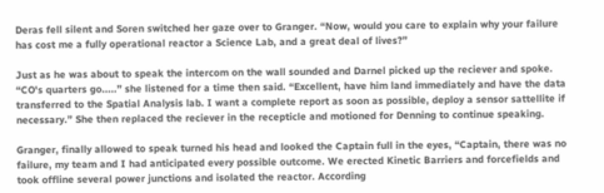Deras fell silent and Soren switched her gaze over to Granger. “Now, would you care to explain why your failure has cost me a fully operational reactor a Science Lab, and a great deal of lives?”

Just as he was about to speak the intercom on the wall sounded and Darnel picked up the reciever and spoke. “CO's quarters go.....” she listened for a time then said. “Excellent, have him land immediately and have the data transferred to the Spatial Analysis lab. I want a complete report as soon as possible, deploy a sensor sattellite if necessary.” She then replaced the reciever in the recepticle and motioned for Denning to continue speaking.

Granger, finally allowed to speak turned his head and looked the Captain full in the eyes, “Captain, there was no failure, my team and I had anticipated every possible outcome. We erected Kinetic Barriers and forcefields and took offline several power junctions and isolated the reactor. According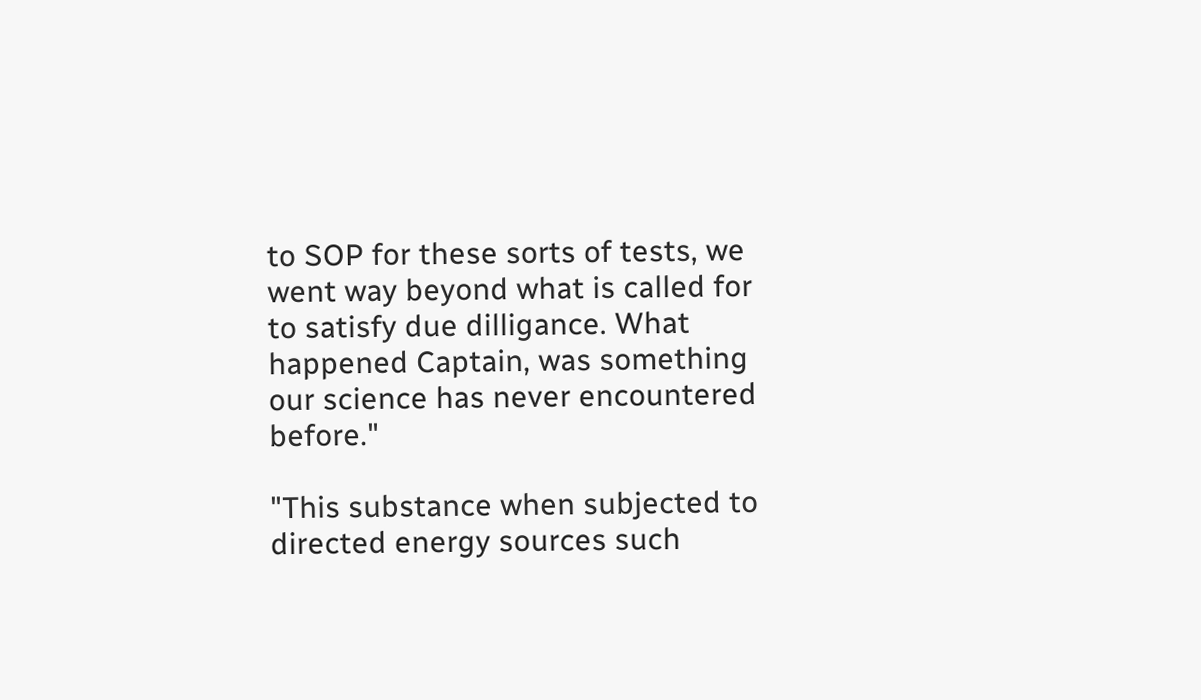to SOP for these sorts of tests, we went way beyond what is called for to satisfy due dilligance. What happened Captain, was something our science has never encountered before."

"This substance when subjected to directed energy sources such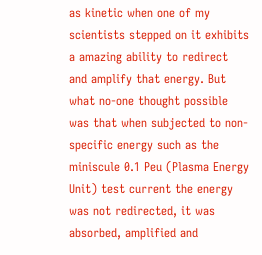as kinetic when one of my scientists stepped on it exhibits a amazing ability to redirect and amplify that energy. But what no-one thought possible was that when subjected to non-specific energy such as the miniscule 0.1 Peu (Plasma Energy Unit) test current the energy was not redirected, it was absorbed, amplified and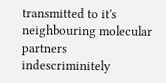transmitted to it's neighbouring molecular partners indescriminitely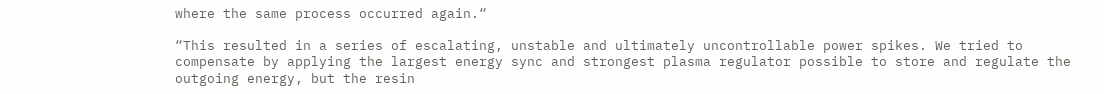where the same process occurred again.“

“This resulted in a series of escalating, unstable and ultimately uncontrollable power spikes. We tried to compensate by applying the largest energy sync and strongest plasma regulator possible to store and regulate the outgoing energy, but the resin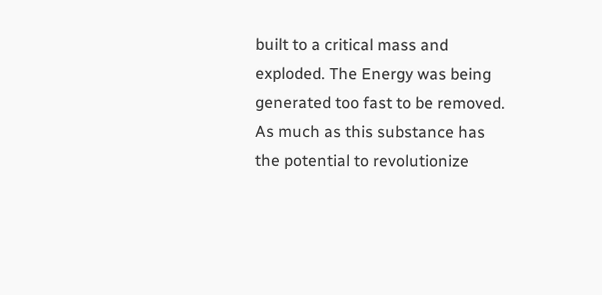built to a critical mass and exploded. The Energy was being generated too fast to be removed. As much as this substance has the potential to revolutionize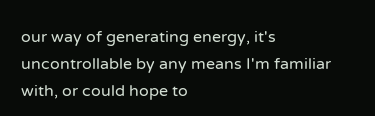our way of generating energy, it's uncontrollable by any means I'm familiar with, or could hope to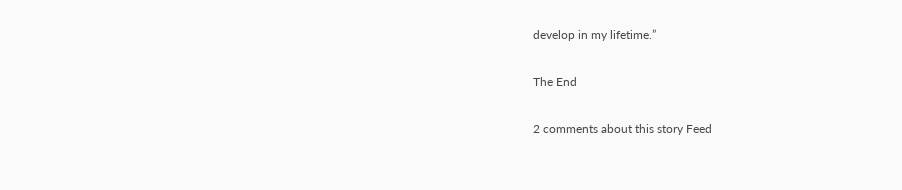develop in my lifetime.”

The End

2 comments about this story Feed